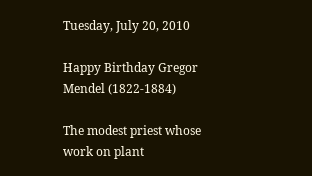Tuesday, July 20, 2010

Happy Birthday Gregor Mendel (1822-1884)

The modest priest whose work on plant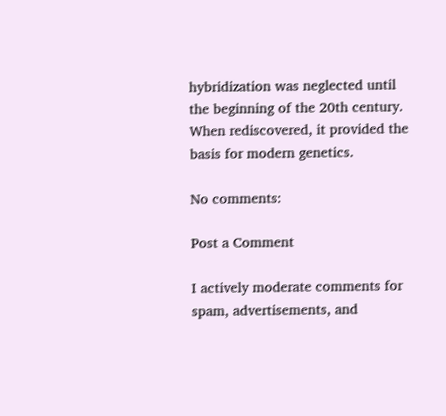hybridization was neglected until the beginning of the 20th century. When rediscovered, it provided the basis for modern genetics.

No comments:

Post a Comment

I actively moderate comments for spam, advertisements, and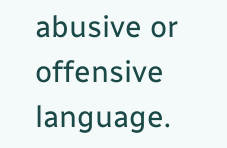abusive or offensive language.